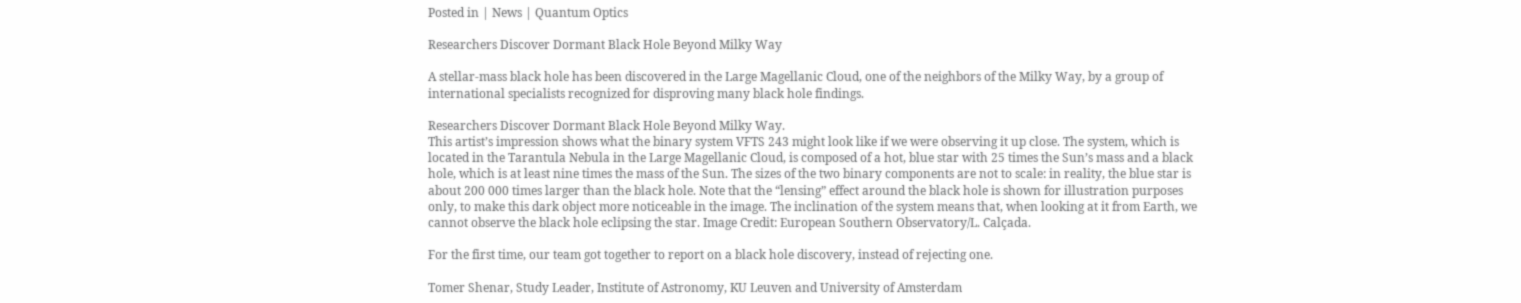Posted in | News | Quantum Optics

Researchers Discover Dormant Black Hole Beyond Milky Way

A stellar-mass black hole has been discovered in the Large Magellanic Cloud, one of the neighbors of the Milky Way, by a group of international specialists recognized for disproving many black hole findings.

Researchers Discover Dormant Black Hole Beyond Milky Way.
This artist’s impression shows what the binary system VFTS 243 might look like if we were observing it up close. The system, which is located in the Tarantula Nebula in the Large Magellanic Cloud, is composed of a hot, blue star with 25 times the Sun’s mass and a black hole, which is at least nine times the mass of the Sun. The sizes of the two binary components are not to scale: in reality, the blue star is about 200 000 times larger than the black hole. Note that the “lensing” effect around the black hole is shown for illustration purposes only, to make this dark object more noticeable in the image. The inclination of the system means that, when looking at it from Earth, we cannot observe the black hole eclipsing the star. Image Credit: European Southern Observatory/L. Calçada.

For the first time, our team got together to report on a black hole discovery, instead of rejecting one.

Tomer Shenar, Study Leader, Institute of Astronomy, KU Leuven and University of Amsterdam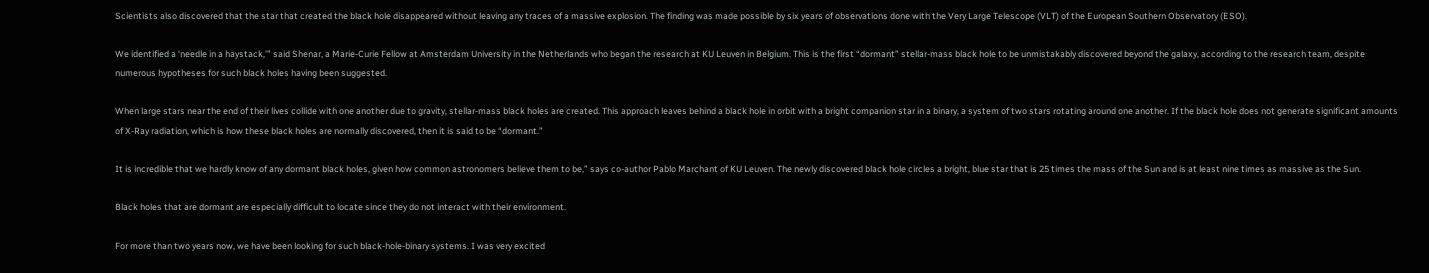Scientists also discovered that the star that created the black hole disappeared without leaving any traces of a massive explosion. The finding was made possible by six years of observations done with the Very Large Telescope (VLT) of the European Southern Observatory (ESO).

We identified a ‘needle in a haystack,’” said Shenar, a Marie-Curie Fellow at Amsterdam University in the Netherlands who began the research at KU Leuven in Belgium. This is the first “dormant” stellar-mass black hole to be unmistakably discovered beyond the galaxy, according to the research team, despite numerous hypotheses for such black holes having been suggested.

When large stars near the end of their lives collide with one another due to gravity, stellar-mass black holes are created. This approach leaves behind a black hole in orbit with a bright companion star in a binary, a system of two stars rotating around one another. If the black hole does not generate significant amounts of X-Ray radiation, which is how these black holes are normally discovered, then it is said to be “dormant.”

It is incredible that we hardly know of any dormant black holes, given how common astronomers believe them to be,” says co-author Pablo Marchant of KU Leuven. The newly discovered black hole circles a bright, blue star that is 25 times the mass of the Sun and is at least nine times as massive as the Sun.

Black holes that are dormant are especially difficult to locate since they do not interact with their environment.

For more than two years now, we have been looking for such black-hole-binary systems. I was very excited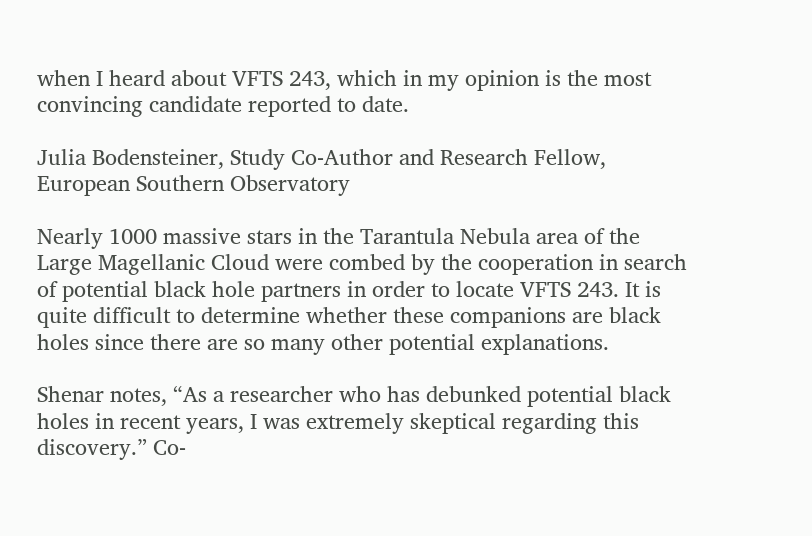when I heard about VFTS 243, which in my opinion is the most convincing candidate reported to date.

Julia Bodensteiner, Study Co-Author and Research Fellow, European Southern Observatory

Nearly 1000 massive stars in the Tarantula Nebula area of the Large Magellanic Cloud were combed by the cooperation in search of potential black hole partners in order to locate VFTS 243. It is quite difficult to determine whether these companions are black holes since there are so many other potential explanations.

Shenar notes, “As a researcher who has debunked potential black holes in recent years, I was extremely skeptical regarding this discovery.” Co-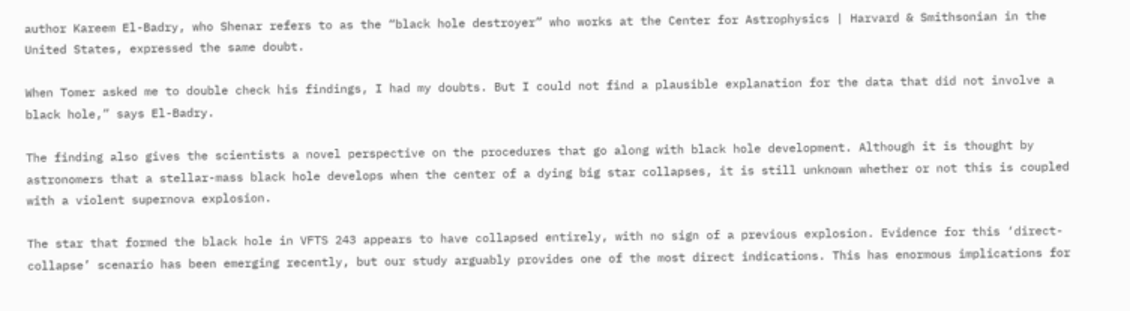author Kareem El-Badry, who Shenar refers to as the “black hole destroyer” who works at the Center for Astrophysics | Harvard & Smithsonian in the United States, expressed the same doubt.

When Tomer asked me to double check his findings, I had my doubts. But I could not find a plausible explanation for the data that did not involve a black hole,” says El-Badry.

The finding also gives the scientists a novel perspective on the procedures that go along with black hole development. Although it is thought by astronomers that a stellar-mass black hole develops when the center of a dying big star collapses, it is still unknown whether or not this is coupled with a violent supernova explosion.

The star that formed the black hole in VFTS 243 appears to have collapsed entirely, with no sign of a previous explosion. Evidence for this ‘direct-collapse’ scenario has been emerging recently, but our study arguably provides one of the most direct indications. This has enormous implications for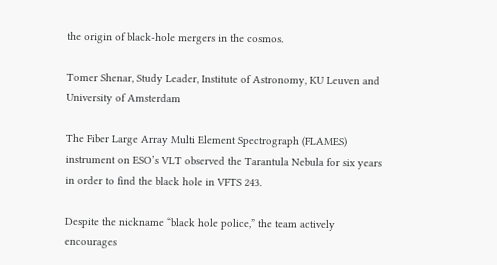the origin of black-hole mergers in the cosmos.

Tomer Shenar, Study Leader, Institute of Astronomy, KU Leuven and University of Amsterdam

The Fiber Large Array Multi Element Spectrograph (FLAMES) instrument on ESO’s VLT observed the Tarantula Nebula for six years in order to find the black hole in VFTS 243.

Despite the nickname “black hole police,” the team actively encourages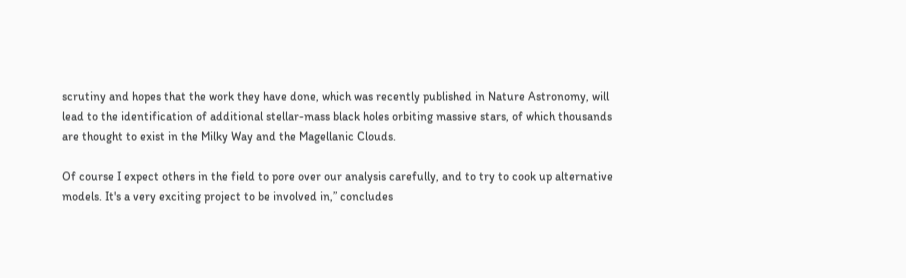scrutiny and hopes that the work they have done, which was recently published in Nature Astronomy, will lead to the identification of additional stellar-mass black holes orbiting massive stars, of which thousands are thought to exist in the Milky Way and the Magellanic Clouds.

Of course I expect others in the field to pore over our analysis carefully, and to try to cook up alternative models. It's a very exciting project to be involved in,” concludes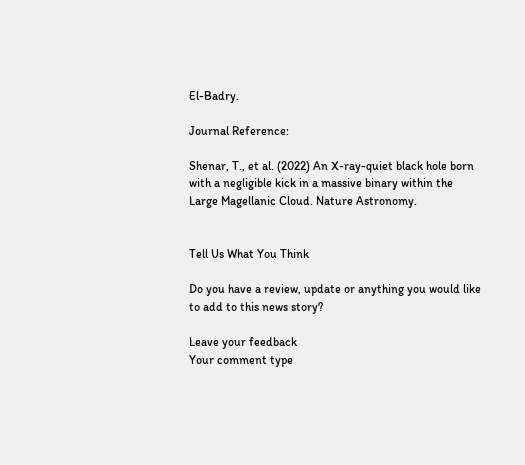El-Badry.

Journal Reference:

Shenar, T., et al. (2022) An X-ray-quiet black hole born with a negligible kick in a massive binary within the Large Magellanic Cloud. Nature Astronomy.


Tell Us What You Think

Do you have a review, update or anything you would like to add to this news story?

Leave your feedback
Your comment type